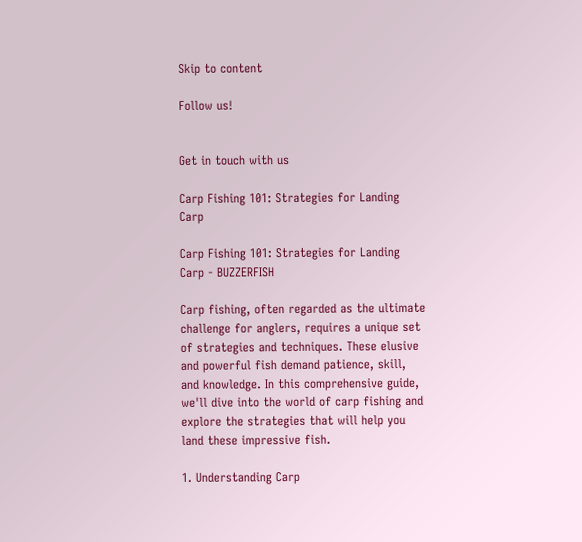Skip to content

Follow us!


Get in touch with us

Carp Fishing 101: Strategies for Landing Carp

Carp Fishing 101: Strategies for Landing Carp - BUZZERFISH

Carp fishing, often regarded as the ultimate challenge for anglers, requires a unique set of strategies and techniques. These elusive and powerful fish demand patience, skill, and knowledge. In this comprehensive guide, we'll dive into the world of carp fishing and explore the strategies that will help you land these impressive fish.

1. Understanding Carp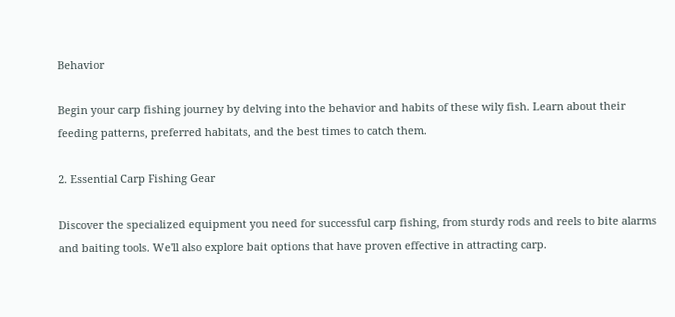Behavior

Begin your carp fishing journey by delving into the behavior and habits of these wily fish. Learn about their feeding patterns, preferred habitats, and the best times to catch them.

2. Essential Carp Fishing Gear

Discover the specialized equipment you need for successful carp fishing, from sturdy rods and reels to bite alarms and baiting tools. We'll also explore bait options that have proven effective in attracting carp.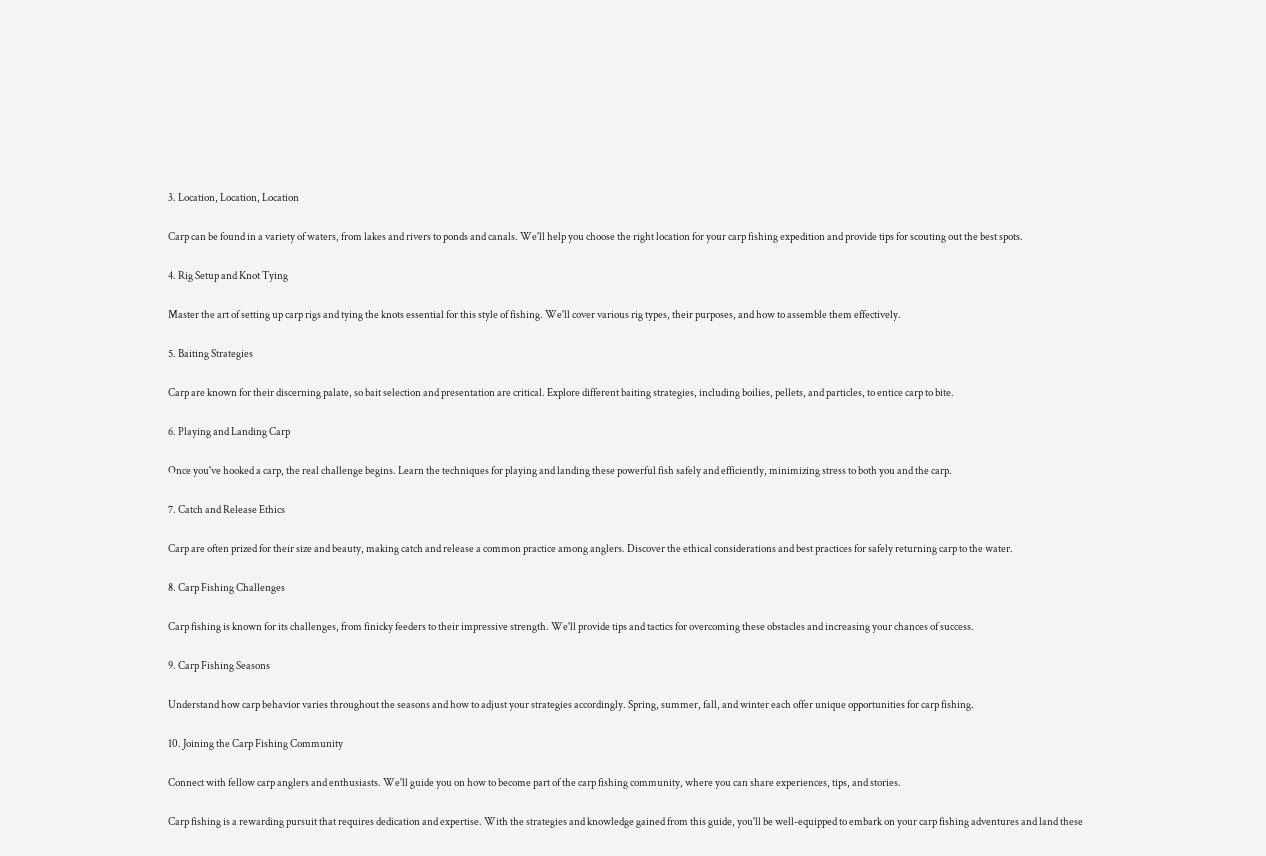3. Location, Location, Location

Carp can be found in a variety of waters, from lakes and rivers to ponds and canals. We'll help you choose the right location for your carp fishing expedition and provide tips for scouting out the best spots.

4. Rig Setup and Knot Tying

Master the art of setting up carp rigs and tying the knots essential for this style of fishing. We'll cover various rig types, their purposes, and how to assemble them effectively.

5. Baiting Strategies

Carp are known for their discerning palate, so bait selection and presentation are critical. Explore different baiting strategies, including boilies, pellets, and particles, to entice carp to bite.

6. Playing and Landing Carp

Once you've hooked a carp, the real challenge begins. Learn the techniques for playing and landing these powerful fish safely and efficiently, minimizing stress to both you and the carp.

7. Catch and Release Ethics

Carp are often prized for their size and beauty, making catch and release a common practice among anglers. Discover the ethical considerations and best practices for safely returning carp to the water.

8. Carp Fishing Challenges

Carp fishing is known for its challenges, from finicky feeders to their impressive strength. We'll provide tips and tactics for overcoming these obstacles and increasing your chances of success.

9. Carp Fishing Seasons

Understand how carp behavior varies throughout the seasons and how to adjust your strategies accordingly. Spring, summer, fall, and winter each offer unique opportunities for carp fishing.

10. Joining the Carp Fishing Community

Connect with fellow carp anglers and enthusiasts. We'll guide you on how to become part of the carp fishing community, where you can share experiences, tips, and stories.

Carp fishing is a rewarding pursuit that requires dedication and expertise. With the strategies and knowledge gained from this guide, you'll be well-equipped to embark on your carp fishing adventures and land these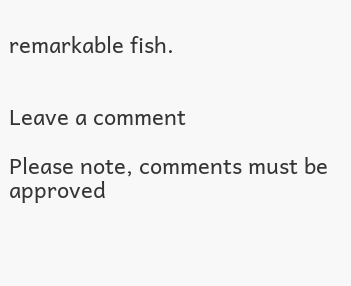remarkable fish.


Leave a comment

Please note, comments must be approved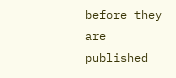before they are published